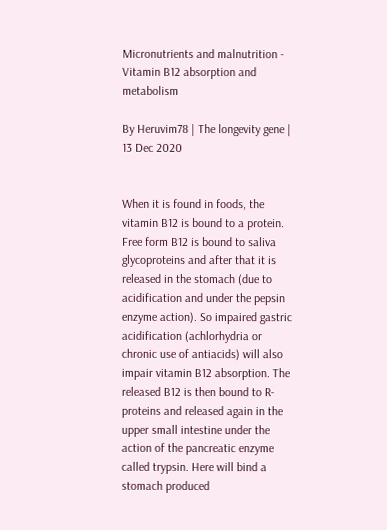Micronutrients and malnutrition - Vitamin B12 absorption and metabolism

By Heruvim78 | The longevity gene | 13 Dec 2020


When it is found in foods, the vitamin B12 is bound to a protein. Free form B12 is bound to saliva glycoproteins and after that it is released in the stomach (due to acidification and under the pepsin enzyme action). So impaired gastric acidification (achlorhydria or chronic use of antiacids) will also impair vitamin B12 absorption. The released B12 is then bound to R-proteins and released again in the upper small intestine under the action of the pancreatic enzyme called trypsin. Here will bind a stomach produced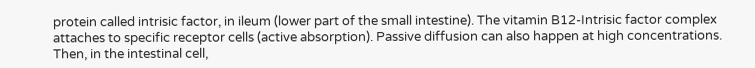protein called intrisic factor, in ileum (lower part of the small intestine). The vitamin B12-Intrisic factor complex attaches to specific receptor cells (active absorption). Passive diffusion can also happen at high concentrations. Then, in the intestinal cell,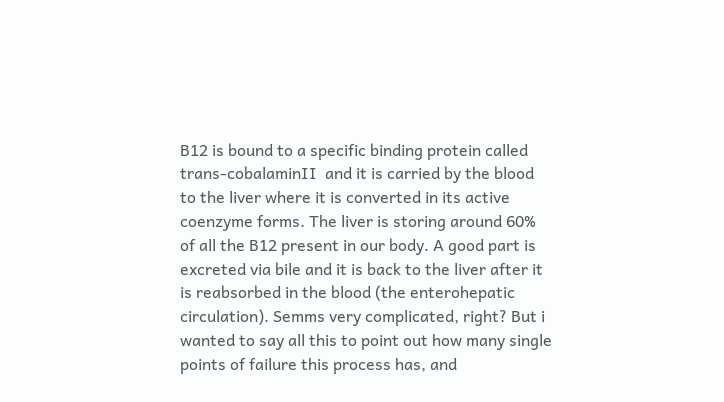B12 is bound to a specific binding protein called trans-cobalaminII  and it is carried by the blood to the liver where it is converted in its active coenzyme forms. The liver is storing around 60% of all the B12 present in our body. A good part is excreted via bile and it is back to the liver after it is reabsorbed in the blood (the enterohepatic circulation). Semms very complicated, right? But i wanted to say all this to point out how many single points of failure this process has, and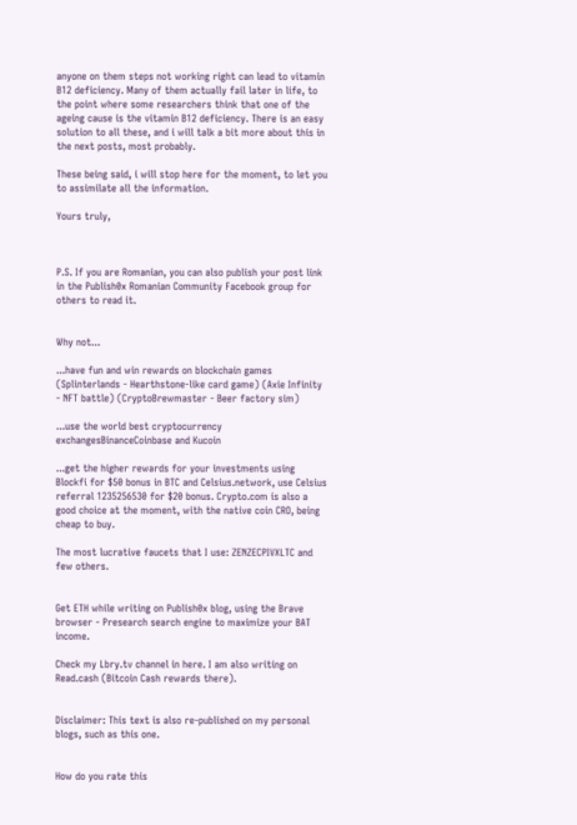anyone on them steps not working right can lead to vitamin B12 deficiency. Many of them actually fail later in life, to the point where some researchers think that one of the ageing cause is the vitamin B12 deficiency. There is an easy solution to all these, and i will talk a bit more about this in the next posts, most probably.

These being said, i will stop here for the moment, to let you to assimilate all the information.

Yours truly,



P.S. If you are Romanian, you can also publish your post link in the Publish0x Romanian Community Facebook group for others to read it.


Why not...

...have fun and win rewards on blockchain games (Splinterlands - Hearthstone-like card game) (Axie Infinity - NFT battle) (CryptoBrewmaster - Beer factory sim)

...use the world best cryptocurrency exchangesBinanceCoinbase and Kucoin

...get the higher rewards for your investments using Blockfi for $50 bonus in BTC and Celsius.network, use Celsius referral 1235256530 for $20 bonus. Crypto.com is also a good choice at the moment, with the native coin CRO, being cheap to buy.

The most lucrative faucets that I use: ZENZECPIVXLTC and few others.


Get ETH while writing on Publish0x blog, using the Brave browser - Presearch search engine to maximize your BAT income.

Check my Lbry.tv channel in here. I am also writing on Read.cash (Bitcoin Cash rewards there).


Disclaimer: This text is also re-published on my personal blogs, such as this one.


How do you rate this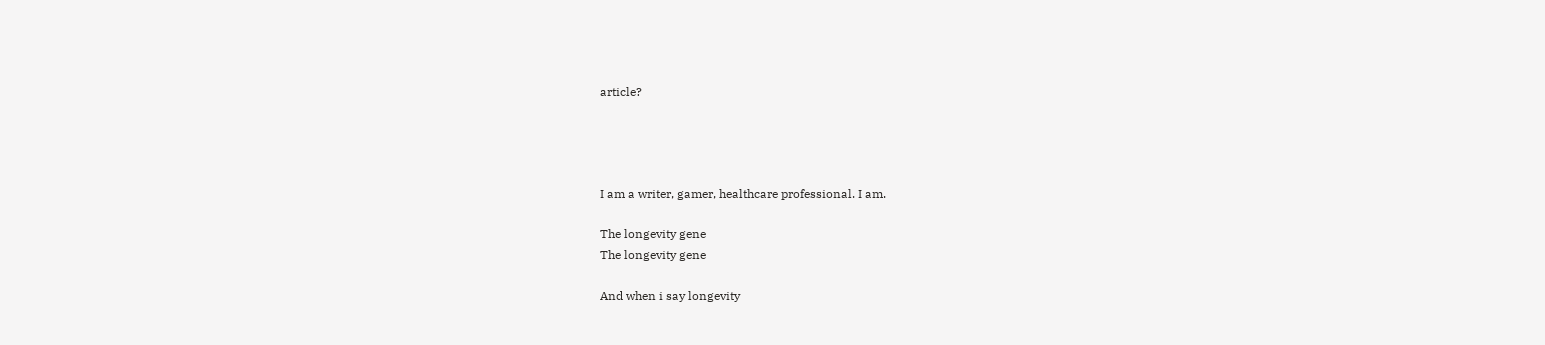article?




I am a writer, gamer, healthcare professional. I am.

The longevity gene
The longevity gene

And when i say longevity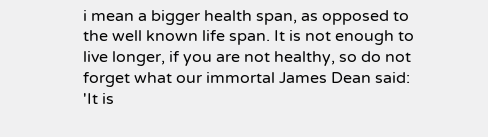i mean a bigger health span, as opposed to the well known life span. It is not enough to live longer, if you are not healthy, so do not forget what our immortal James Dean said: 'It is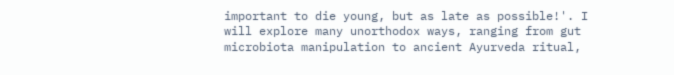important to die young, but as late as possible!'. I will explore many unorthodox ways, ranging from gut microbiota manipulation to ancient Ayurveda ritual,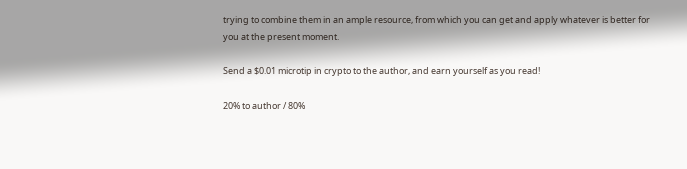trying to combine them in an ample resource, from which you can get and apply whatever is better for you at the present moment.

Send a $0.01 microtip in crypto to the author, and earn yourself as you read!

20% to author / 80%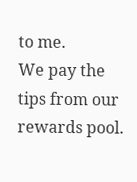to me.
We pay the tips from our rewards pool.